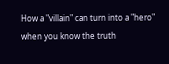How a "villain" can turn into a "hero" when you know the truth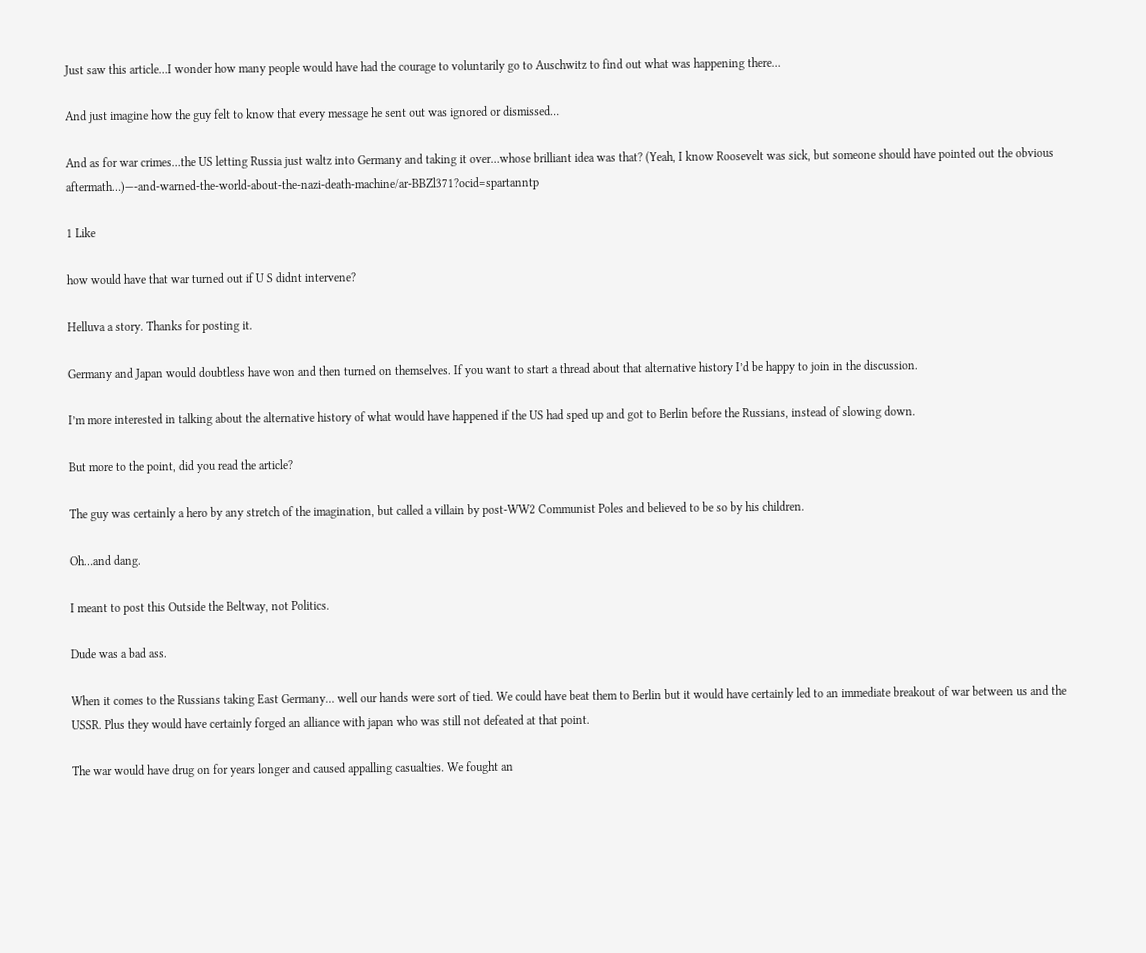Just saw this article…I wonder how many people would have had the courage to voluntarily go to Auschwitz to find out what was happening there…

And just imagine how the guy felt to know that every message he sent out was ignored or dismissed…

And as for war crimes…the US letting Russia just waltz into Germany and taking it over…whose brilliant idea was that? (Yeah, I know Roosevelt was sick, but someone should have pointed out the obvious aftermath…)—-and-warned-the-world-about-the-nazi-death-machine/ar-BBZl371?ocid=spartanntp

1 Like

how would have that war turned out if U S didnt intervene?

Helluva a story. Thanks for posting it.

Germany and Japan would doubtless have won and then turned on themselves. If you want to start a thread about that alternative history I’d be happy to join in the discussion.

I’m more interested in talking about the alternative history of what would have happened if the US had sped up and got to Berlin before the Russians, instead of slowing down.

But more to the point, did you read the article?

The guy was certainly a hero by any stretch of the imagination, but called a villain by post-WW2 Communist Poles and believed to be so by his children.

Oh…and dang.

I meant to post this Outside the Beltway, not Politics.

Dude was a bad ass.

When it comes to the Russians taking East Germany… well our hands were sort of tied. We could have beat them to Berlin but it would have certainly led to an immediate breakout of war between us and the USSR. Plus they would have certainly forged an alliance with japan who was still not defeated at that point.

The war would have drug on for years longer and caused appalling casualties. We fought an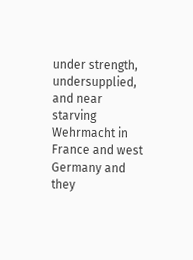under strength, undersupplied, and near starving Wehrmacht in France and west Germany and they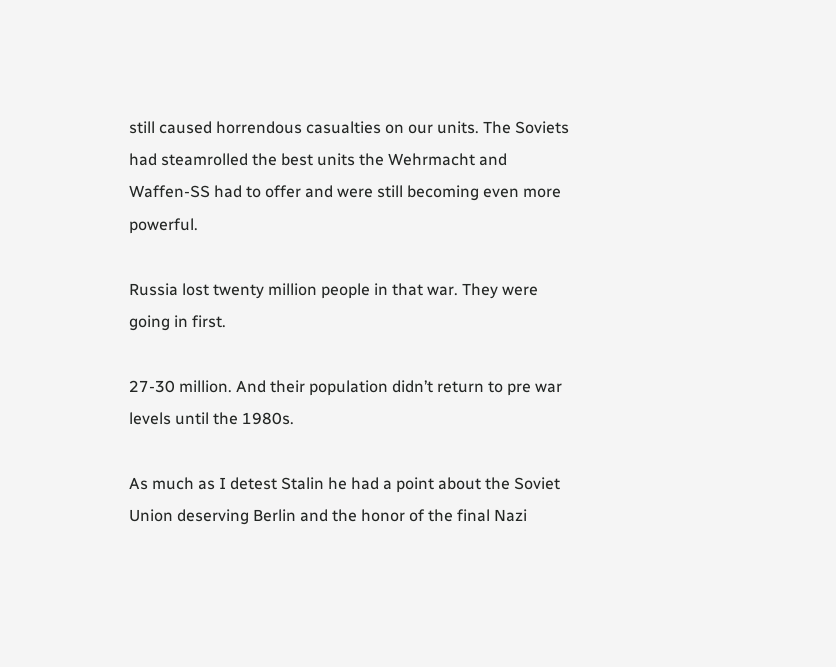still caused horrendous casualties on our units. The Soviets had steamrolled the best units the Wehrmacht and Waffen-SS had to offer and were still becoming even more powerful.

Russia lost twenty million people in that war. They were going in first.

27-30 million. And their population didn’t return to pre war levels until the 1980s.

As much as I detest Stalin he had a point about the Soviet Union deserving Berlin and the honor of the final Nazi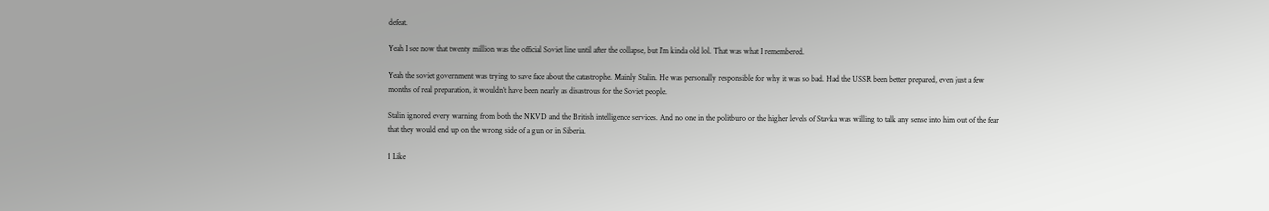defeat.

Yeah I see now that twenty million was the official Soviet line until after the collapse, but I’m kinda old lol. That was what I remembered.

Yeah the soviet government was trying to save face about the catastrophe. Mainly Stalin. He was personally responsible for why it was so bad. Had the USSR been better prepared, even just a few months of real preparation, it wouldn’t have been nearly as disastrous for the Soviet people.

Stalin ignored every warning from both the NKVD and the British intelligence services. And no one in the politburo or the higher levels of Stavka was willing to talk any sense into him out of the fear that they would end up on the wrong side of a gun or in Siberia.

1 Like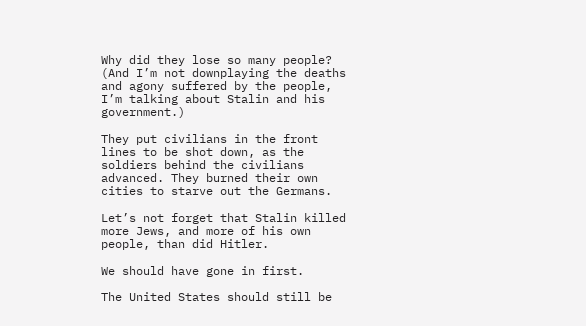Why did they lose so many people? (And I’m not downplaying the deaths and agony suffered by the people, I’m talking about Stalin and his government.)

They put civilians in the front lines to be shot down, as the soldiers behind the civilians advanced. They burned their own cities to starve out the Germans.

Let’s not forget that Stalin killed more Jews, and more of his own people, than did Hitler.

We should have gone in first.

The United States should still be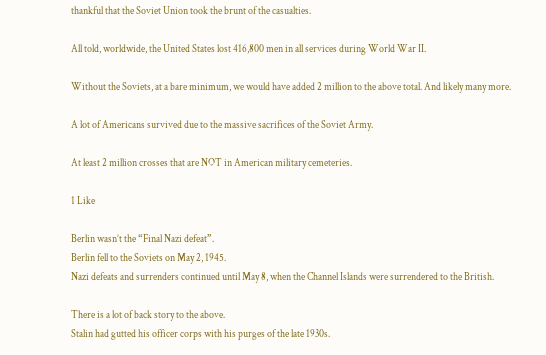thankful that the Soviet Union took the brunt of the casualties.

All told, worldwide, the United States lost 416,800 men in all services during World War II.

Without the Soviets, at a bare minimum, we would have added 2 million to the above total. And likely many more.

A lot of Americans survived due to the massive sacrifices of the Soviet Army.

At least 2 million crosses that are NOT in American military cemeteries.

1 Like

Berlin wasn’t the “Final Nazi defeat”.
Berlin fell to the Soviets on May 2, 1945.
Nazi defeats and surrenders continued until May 8, when the Channel Islands were surrendered to the British.

There is a lot of back story to the above.
Stalin had gutted his officer corps with his purges of the late 1930s.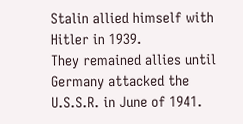Stalin allied himself with Hitler in 1939.
They remained allies until Germany attacked the U.S.S.R. in June of 1941.